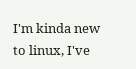I'm kinda new to linux, I've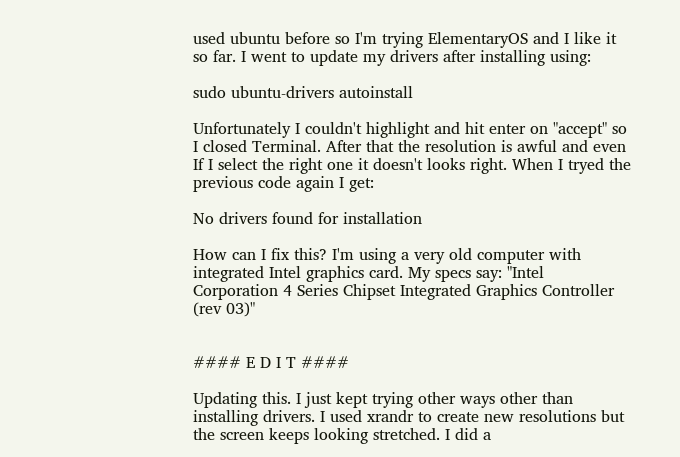used ubuntu before so I'm trying ElementaryOS and I like it so far. I went to update my drivers after installing using:

sudo ubuntu-drivers autoinstall

Unfortunately I couldn't highlight and hit enter on "accept" so I closed Terminal. After that the resolution is awful and even If I select the right one it doesn't looks right. When I tryed the previous code again I get:

No drivers found for installation

How can I fix this? I'm using a very old computer with integrated Intel graphics card. My specs say: "Intel Corporation 4 Series Chipset Integrated Graphics Controller (rev 03)"


#### E D I T ####

Updating this. I just kept trying other ways other than installing drivers. I used xrandr to create new resolutions but the screen keeps looking stretched. I did a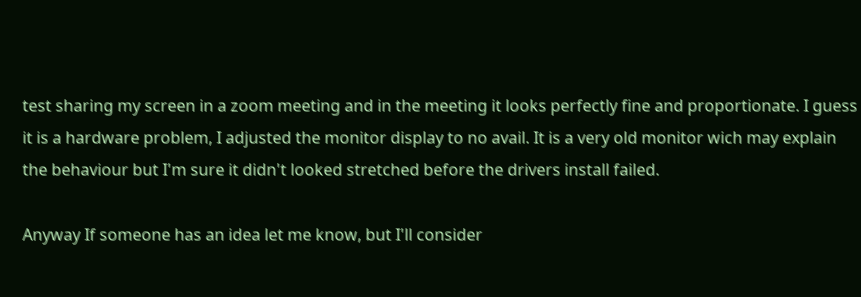test sharing my screen in a zoom meeting and in the meeting it looks perfectly fine and proportionate. I guess it is a hardware problem, I adjusted the monitor display to no avail. It is a very old monitor wich may explain the behaviour but I'm sure it didn't looked stretched before the drivers install failed.

Anyway If someone has an idea let me know, but I'll consider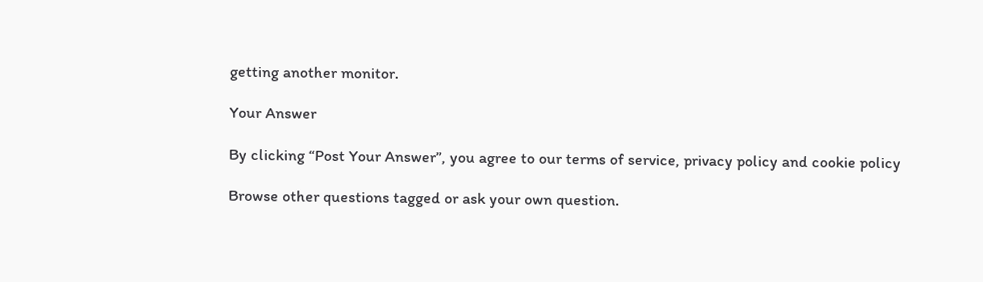getting another monitor.

Your Answer

By clicking “Post Your Answer”, you agree to our terms of service, privacy policy and cookie policy

Browse other questions tagged or ask your own question.